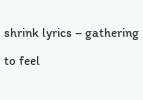shrink lyrics – gathering

to feel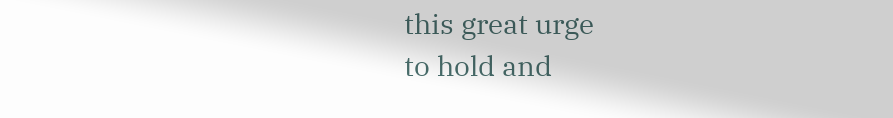this great urge
to hold and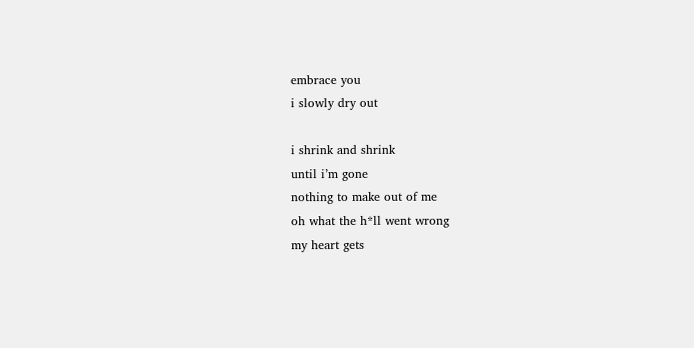embrace you
i slowly dry out

i shrink and shrink
until i’m gone
nothing to make out of me
oh what the h*ll went wrong
my heart gets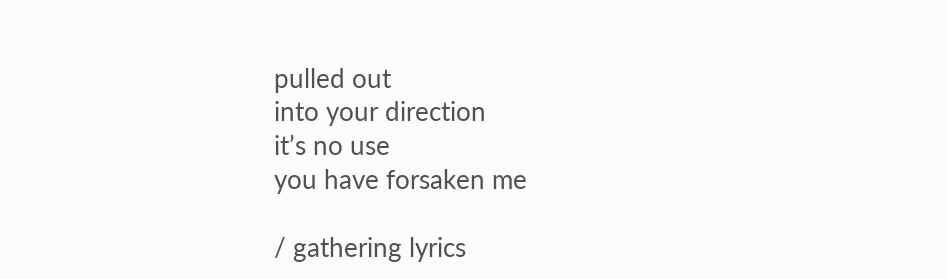pulled out
into your direction
it’s no use
you have forsaken me

/ gathering lyrics